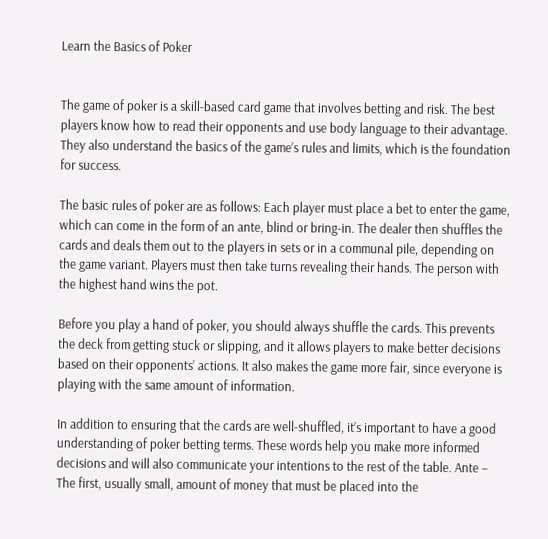Learn the Basics of Poker


The game of poker is a skill-based card game that involves betting and risk. The best players know how to read their opponents and use body language to their advantage. They also understand the basics of the game’s rules and limits, which is the foundation for success.

The basic rules of poker are as follows: Each player must place a bet to enter the game, which can come in the form of an ante, blind or bring-in. The dealer then shuffles the cards and deals them out to the players in sets or in a communal pile, depending on the game variant. Players must then take turns revealing their hands. The person with the highest hand wins the pot.

Before you play a hand of poker, you should always shuffle the cards. This prevents the deck from getting stuck or slipping, and it allows players to make better decisions based on their opponents’ actions. It also makes the game more fair, since everyone is playing with the same amount of information.

In addition to ensuring that the cards are well-shuffled, it’s important to have a good understanding of poker betting terms. These words help you make more informed decisions and will also communicate your intentions to the rest of the table. Ante – The first, usually small, amount of money that must be placed into the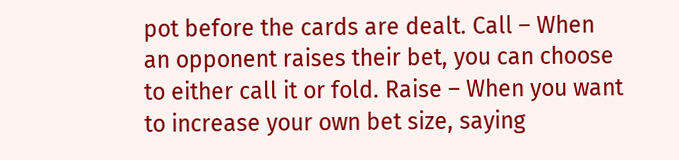pot before the cards are dealt. Call – When an opponent raises their bet, you can choose to either call it or fold. Raise – When you want to increase your own bet size, saying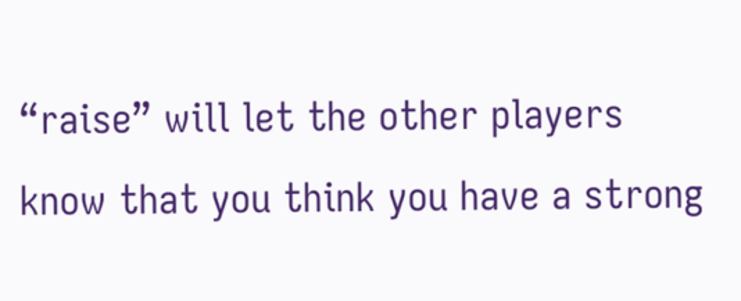“raise” will let the other players know that you think you have a strong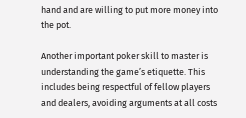hand and are willing to put more money into the pot.

Another important poker skill to master is understanding the game’s etiquette. This includes being respectful of fellow players and dealers, avoiding arguments at all costs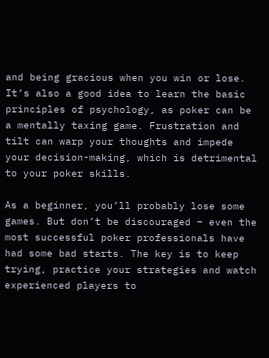and being gracious when you win or lose. It’s also a good idea to learn the basic principles of psychology, as poker can be a mentally taxing game. Frustration and tilt can warp your thoughts and impede your decision-making, which is detrimental to your poker skills.

As a beginner, you’ll probably lose some games. But don’t be discouraged – even the most successful poker professionals have had some bad starts. The key is to keep trying, practice your strategies and watch experienced players to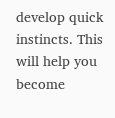develop quick instincts. This will help you become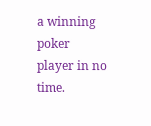a winning poker player in no time.